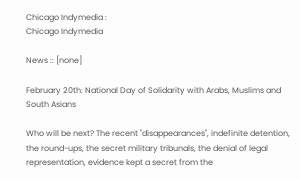Chicago Indymedia :
Chicago Indymedia

News :: [none]

February 20th: National Day of Solidarity with Arabs, Muslims and South Asians

Who will be next? The recent "disappearances", indefinite detention, the round-ups, the secret military tribunals, the denial of legal representation, evidence kept a secret from the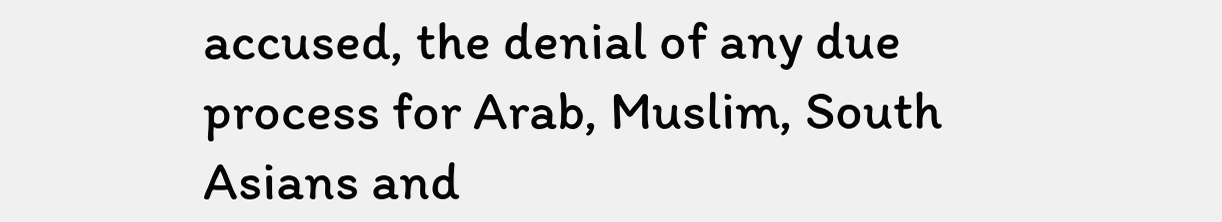accused, the denial of any due process for Arab, Muslim, South Asians and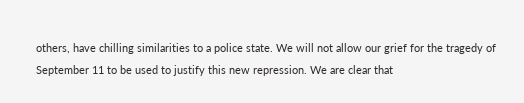others, have chilling similarities to a police state. We will not allow our grief for the tragedy of September 11 to be used to justify this new repression. We are clear that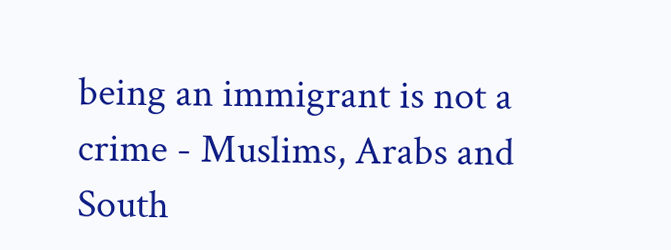being an immigrant is not a crime - Muslims, Arabs and South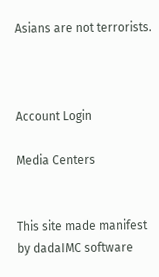Asians are not terrorists.



Account Login

Media Centers


This site made manifest by dadaIMC software